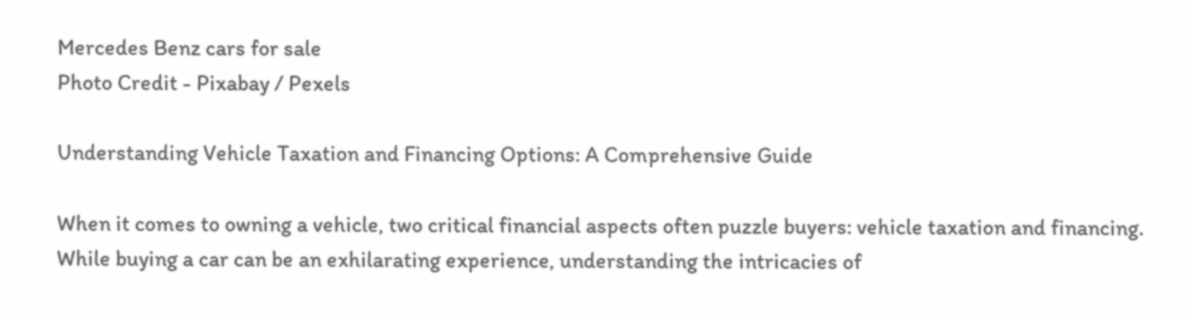Mercedes Benz cars for sale
Photo Credit - Pixabay / Pexels

Understanding Vehicle Taxation and Financing Options: A Comprehensive Guide

When it comes to owning a vehicle, two critical financial aspects often puzzle buyers: vehicle taxation and financing. While buying a car can be an exhilarating experience, understanding the intricacies of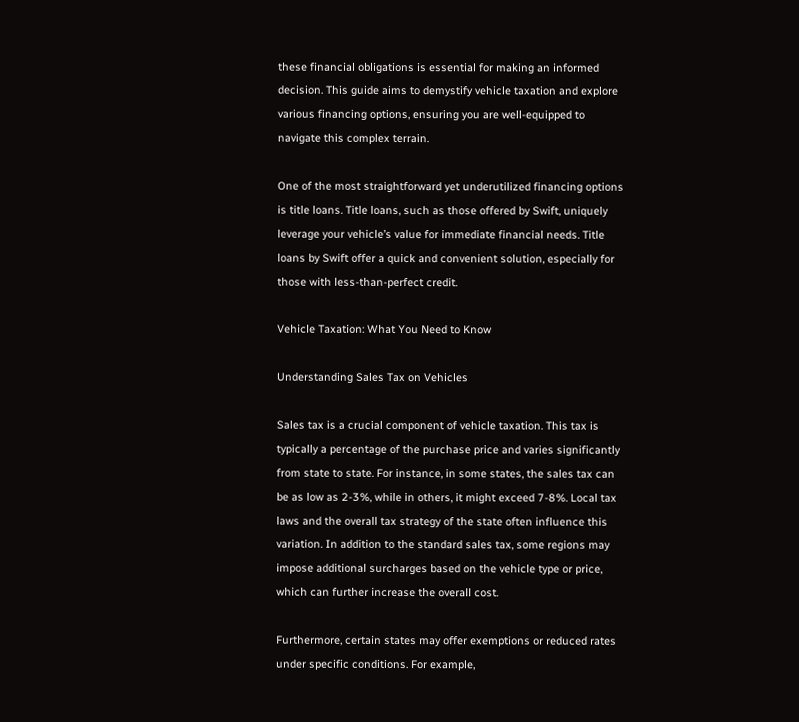these financial obligations is essential for making an informed decision. This guide aims to demystify vehicle taxation and explore various financing options, ensuring you are well-equipped to navigate this complex terrain.

One of the most straightforward yet underutilized financing options is title loans. Title loans, such as those offered by Swift, uniquely leverage your vehicle’s value for immediate financial needs. Title loans by Swift offer a quick and convenient solution, especially for those with less-than-perfect credit.

Vehicle Taxation: What You Need to Know

Understanding Sales Tax on Vehicles

Sales tax is a crucial component of vehicle taxation. This tax is typically a percentage of the purchase price and varies significantly from state to state. For instance, in some states, the sales tax can be as low as 2-3%, while in others, it might exceed 7-8%. Local tax laws and the overall tax strategy of the state often influence this variation. In addition to the standard sales tax, some regions may impose additional surcharges based on the vehicle type or price, which can further increase the overall cost.

Furthermore, certain states may offer exemptions or reduced rates under specific conditions. For example,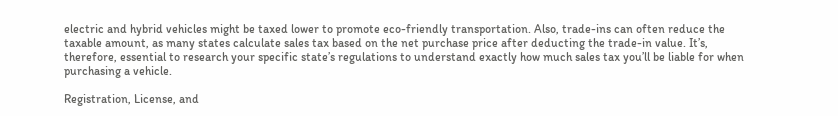electric and hybrid vehicles might be taxed lower to promote eco-friendly transportation. Also, trade-ins can often reduce the taxable amount, as many states calculate sales tax based on the net purchase price after deducting the trade-in value. It’s, therefore, essential to research your specific state’s regulations to understand exactly how much sales tax you’ll be liable for when purchasing a vehicle.

Registration, License, and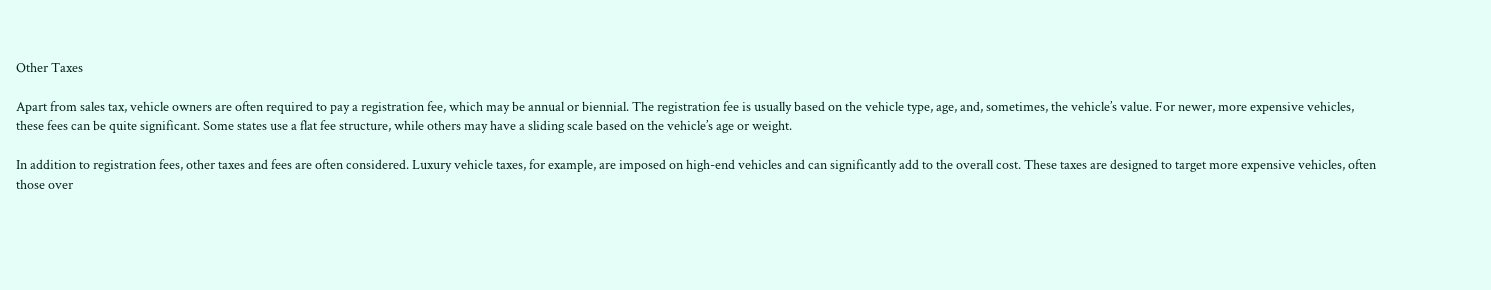Other Taxes

Apart from sales tax, vehicle owners are often required to pay a registration fee, which may be annual or biennial. The registration fee is usually based on the vehicle type, age, and, sometimes, the vehicle’s value. For newer, more expensive vehicles, these fees can be quite significant. Some states use a flat fee structure, while others may have a sliding scale based on the vehicle’s age or weight.

In addition to registration fees, other taxes and fees are often considered. Luxury vehicle taxes, for example, are imposed on high-end vehicles and can significantly add to the overall cost. These taxes are designed to target more expensive vehicles, often those over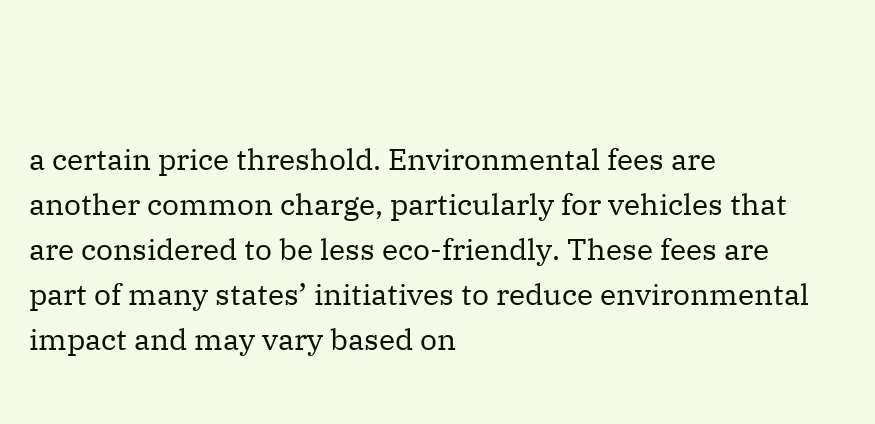a certain price threshold. Environmental fees are another common charge, particularly for vehicles that are considered to be less eco-friendly. These fees are part of many states’ initiatives to reduce environmental impact and may vary based on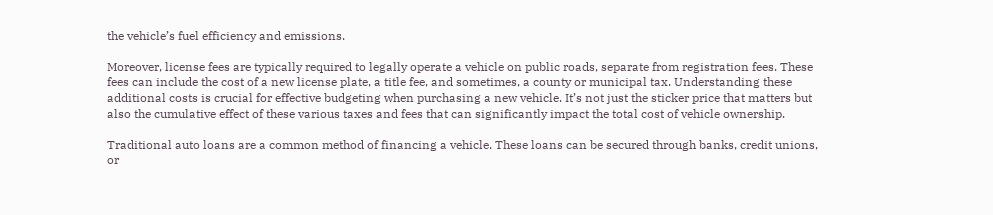the vehicle’s fuel efficiency and emissions.

Moreover, license fees are typically required to legally operate a vehicle on public roads, separate from registration fees. These fees can include the cost of a new license plate, a title fee, and sometimes, a county or municipal tax. Understanding these additional costs is crucial for effective budgeting when purchasing a new vehicle. It’s not just the sticker price that matters but also the cumulative effect of these various taxes and fees that can significantly impact the total cost of vehicle ownership.

Traditional auto loans are a common method of financing a vehicle. These loans can be secured through banks, credit unions, or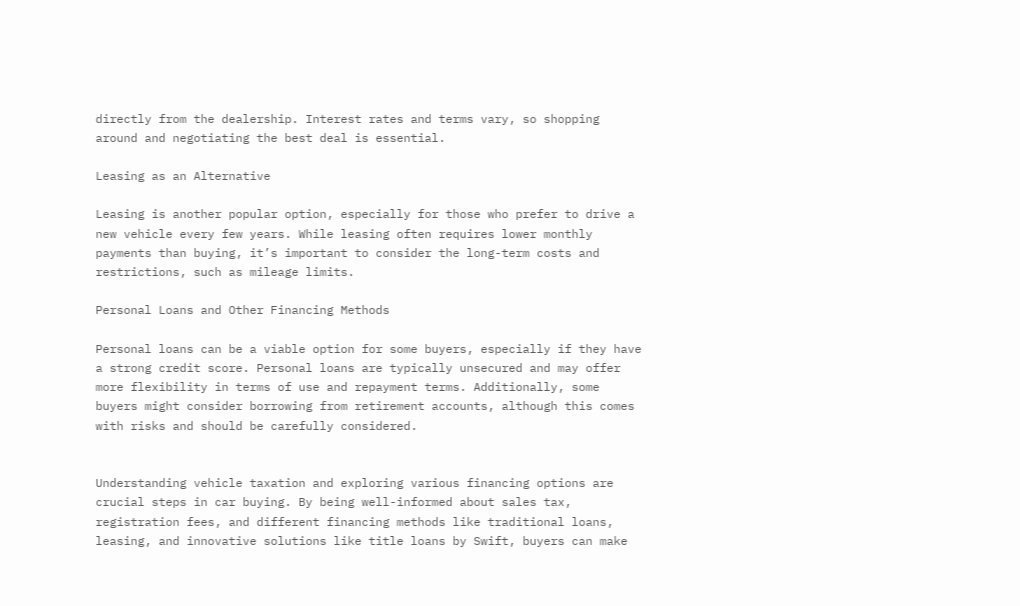directly from the dealership. Interest rates and terms vary, so shopping around and negotiating the best deal is essential.

Leasing as an Alternative

Leasing is another popular option, especially for those who prefer to drive a new vehicle every few years. While leasing often requires lower monthly payments than buying, it’s important to consider the long-term costs and restrictions, such as mileage limits.

Personal Loans and Other Financing Methods

Personal loans can be a viable option for some buyers, especially if they have a strong credit score. Personal loans are typically unsecured and may offer more flexibility in terms of use and repayment terms. Additionally, some buyers might consider borrowing from retirement accounts, although this comes with risks and should be carefully considered.


Understanding vehicle taxation and exploring various financing options are crucial steps in car buying. By being well-informed about sales tax, registration fees, and different financing methods like traditional loans, leasing, and innovative solutions like title loans by Swift, buyers can make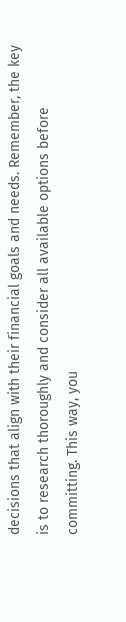decisions that align with their financial goals and needs. Remember, the key is to research thoroughly and consider all available options before committing. This way, you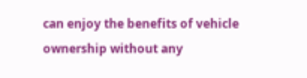can enjoy the benefits of vehicle ownership without any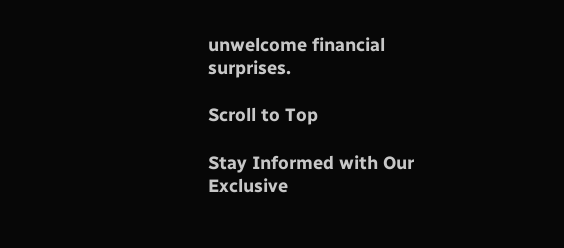unwelcome financial surprises.

Scroll to Top

Stay Informed with Our Exclusive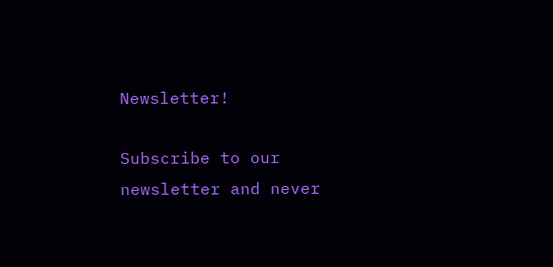Newsletter!

Subscribe to our newsletter and never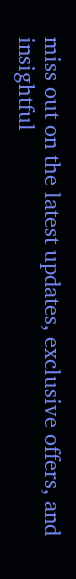miss out on the latest updates, exclusive offers, and insightful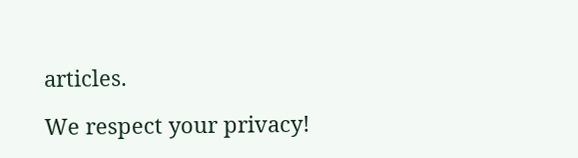articles.

We respect your privacy!